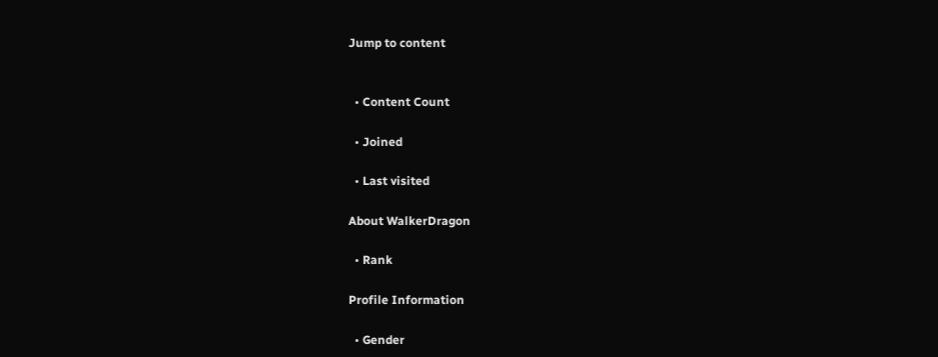Jump to content


  • Content Count

  • Joined

  • Last visited

About WalkerDragon

  • Rank

Profile Information

  • Gender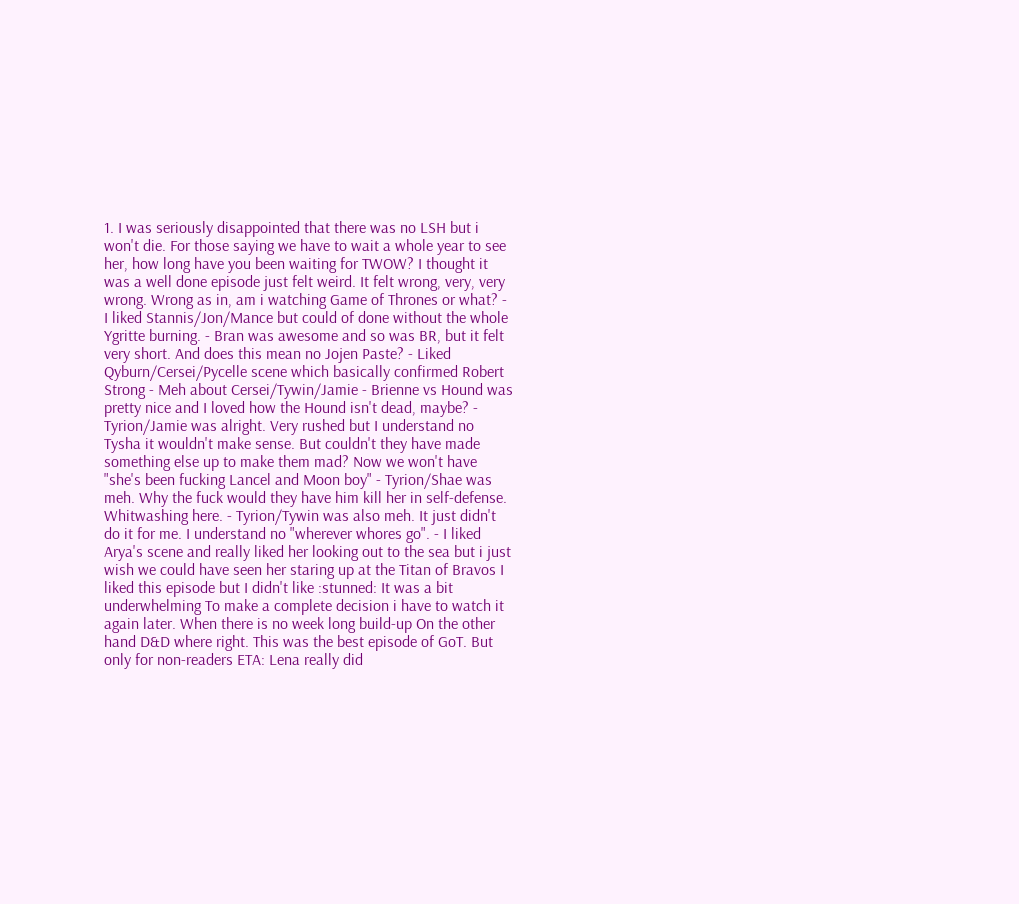1. I was seriously disappointed that there was no LSH but i won't die. For those saying we have to wait a whole year to see her, how long have you been waiting for TWOW? I thought it was a well done episode just felt weird. It felt wrong, very, very wrong. Wrong as in, am i watching Game of Thrones or what? - I liked Stannis/Jon/Mance but could of done without the whole Ygritte burning. - Bran was awesome and so was BR, but it felt very short. And does this mean no Jojen Paste? - Liked Qyburn/Cersei/Pycelle scene which basically confirmed Robert Strong - Meh about Cersei/Tywin/Jamie - Brienne vs Hound was pretty nice and I loved how the Hound isn't dead, maybe? - Tyrion/Jamie was alright. Very rushed but I understand no Tysha it wouldn't make sense. But couldn't they have made something else up to make them mad? Now we won't have "she's been fucking Lancel and Moon boy" - Tyrion/Shae was meh. Why the fuck would they have him kill her in self-defense. Whitwashing here. - Tyrion/Tywin was also meh. It just didn't do it for me. I understand no "wherever whores go". - I liked Arya's scene and really liked her looking out to the sea but i just wish we could have seen her staring up at the Titan of Bravos I liked this episode but I didn't like :stunned: It was a bit underwhelming To make a complete decision i have to watch it again later. When there is no week long build-up On the other hand D&D where right. This was the best episode of GoT. But only for non-readers ETA: Lena really did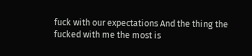fuck with our expectations And the thing the fucked with me the most is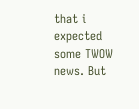that i expected some TWOW news. But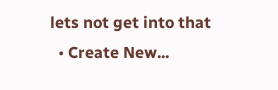lets not get into that
  • Create New...